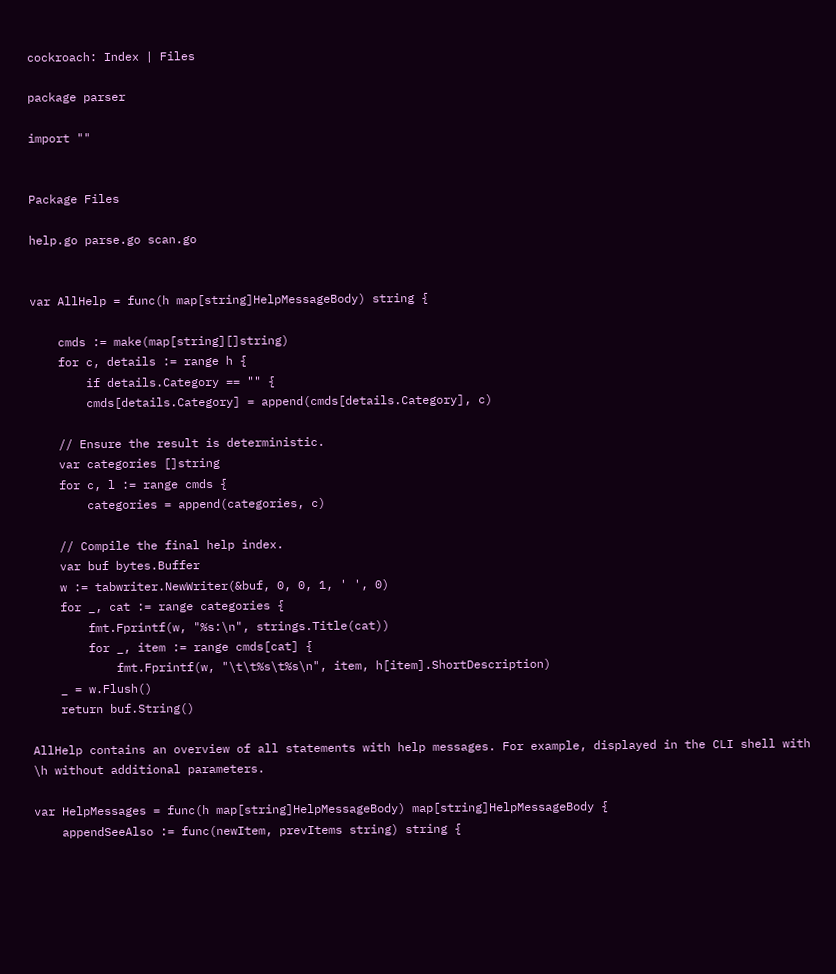cockroach: Index | Files

package parser

import ""


Package Files

help.go parse.go scan.go


var AllHelp = func(h map[string]HelpMessageBody) string {

    cmds := make(map[string][]string)
    for c, details := range h {
        if details.Category == "" {
        cmds[details.Category] = append(cmds[details.Category], c)

    // Ensure the result is deterministic.
    var categories []string
    for c, l := range cmds {
        categories = append(categories, c)

    // Compile the final help index.
    var buf bytes.Buffer
    w := tabwriter.NewWriter(&buf, 0, 0, 1, ' ', 0)
    for _, cat := range categories {
        fmt.Fprintf(w, "%s:\n", strings.Title(cat))
        for _, item := range cmds[cat] {
            fmt.Fprintf(w, "\t\t%s\t%s\n", item, h[item].ShortDescription)
    _ = w.Flush()
    return buf.String()

AllHelp contains an overview of all statements with help messages. For example, displayed in the CLI shell with \h without additional parameters.

var HelpMessages = func(h map[string]HelpMessageBody) map[string]HelpMessageBody {
    appendSeeAlso := func(newItem, prevItems string) string {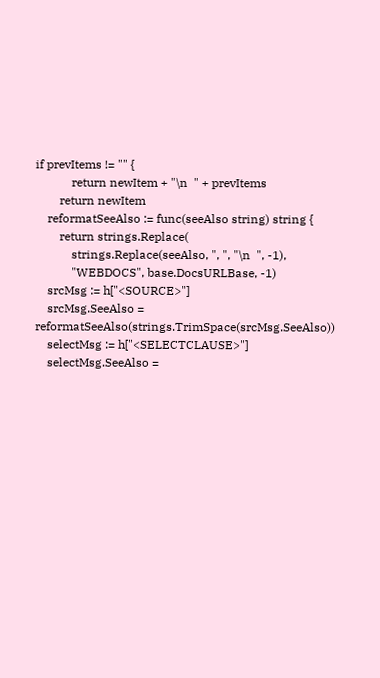if prevItems != "" {
            return newItem + "\n  " + prevItems
        return newItem
    reformatSeeAlso := func(seeAlso string) string {
        return strings.Replace(
            strings.Replace(seeAlso, ", ", "\n  ", -1),
            "WEBDOCS", base.DocsURLBase, -1)
    srcMsg := h["<SOURCE>"]
    srcMsg.SeeAlso = reformatSeeAlso(strings.TrimSpace(srcMsg.SeeAlso))
    selectMsg := h["<SELECTCLAUSE>"]
    selectMsg.SeeAlso =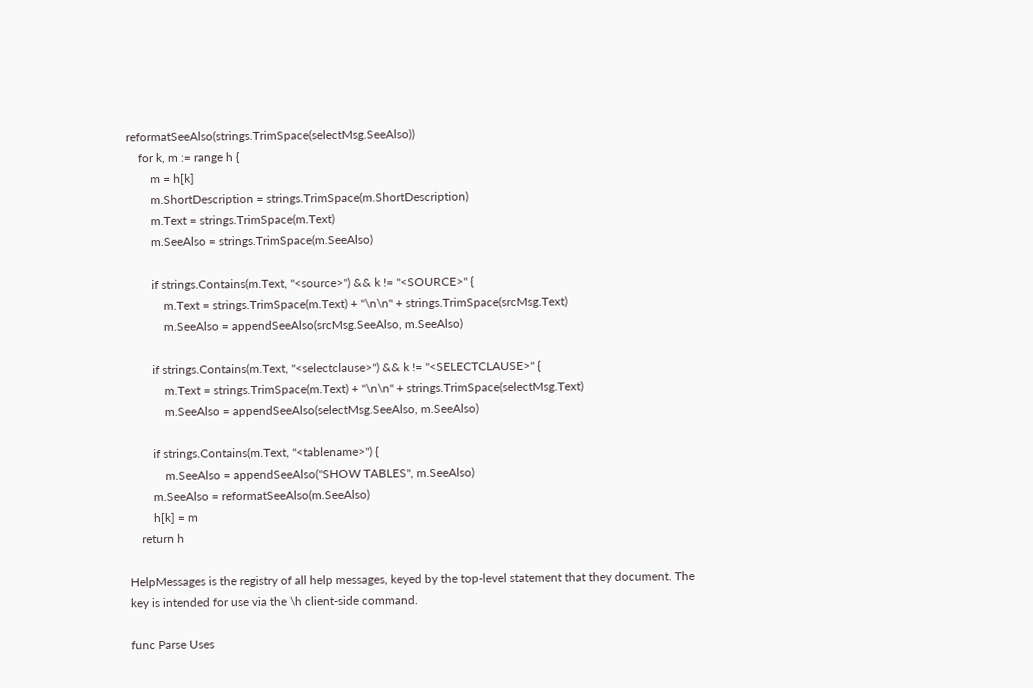reformatSeeAlso(strings.TrimSpace(selectMsg.SeeAlso))
    for k, m := range h {
        m = h[k]
        m.ShortDescription = strings.TrimSpace(m.ShortDescription)
        m.Text = strings.TrimSpace(m.Text)
        m.SeeAlso = strings.TrimSpace(m.SeeAlso)

        if strings.Contains(m.Text, "<source>") && k != "<SOURCE>" {
            m.Text = strings.TrimSpace(m.Text) + "\n\n" + strings.TrimSpace(srcMsg.Text)
            m.SeeAlso = appendSeeAlso(srcMsg.SeeAlso, m.SeeAlso)

        if strings.Contains(m.Text, "<selectclause>") && k != "<SELECTCLAUSE>" {
            m.Text = strings.TrimSpace(m.Text) + "\n\n" + strings.TrimSpace(selectMsg.Text)
            m.SeeAlso = appendSeeAlso(selectMsg.SeeAlso, m.SeeAlso)

        if strings.Contains(m.Text, "<tablename>") {
            m.SeeAlso = appendSeeAlso("SHOW TABLES", m.SeeAlso)
        m.SeeAlso = reformatSeeAlso(m.SeeAlso)
        h[k] = m
    return h

HelpMessages is the registry of all help messages, keyed by the top-level statement that they document. The key is intended for use via the \h client-side command.

func Parse Uses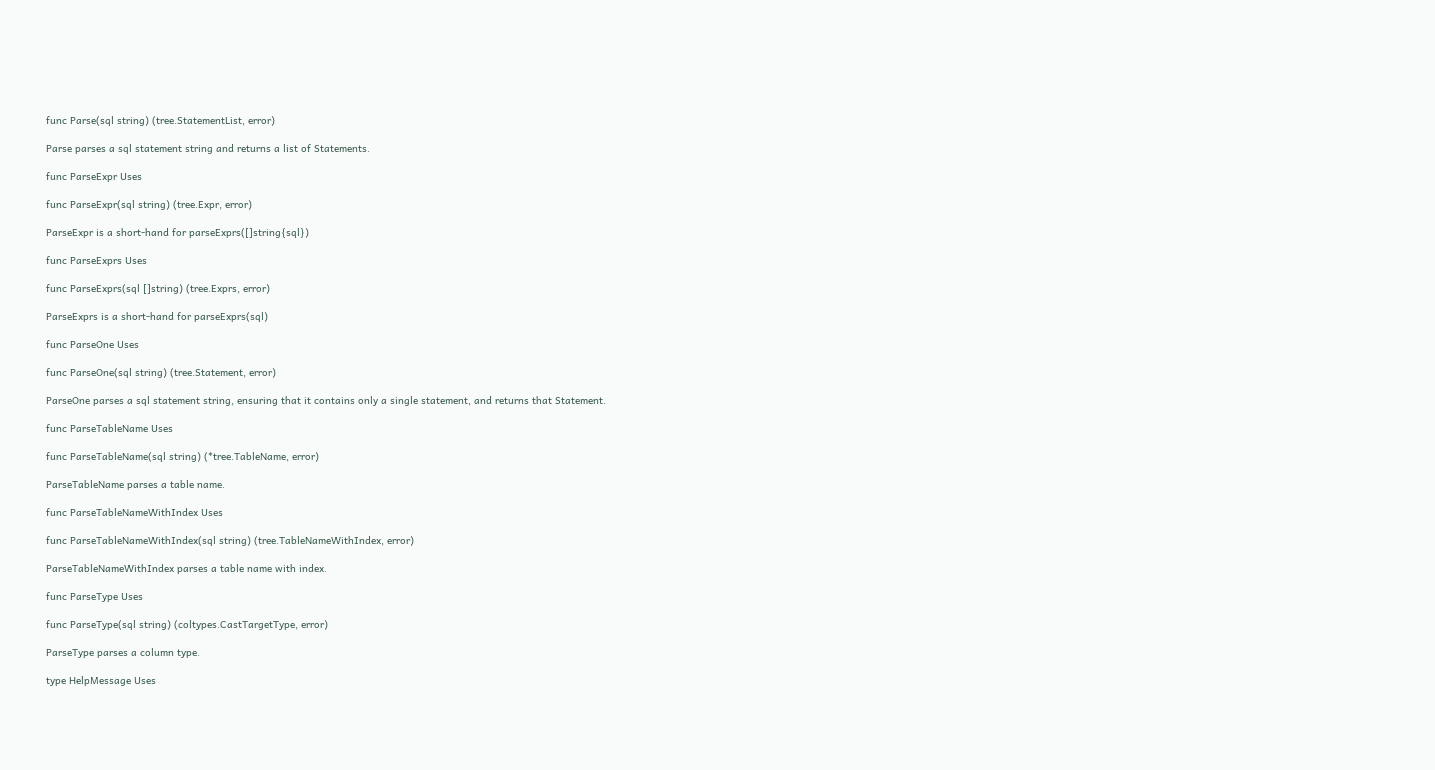func Parse(sql string) (tree.StatementList, error)

Parse parses a sql statement string and returns a list of Statements.

func ParseExpr Uses

func ParseExpr(sql string) (tree.Expr, error)

ParseExpr is a short-hand for parseExprs([]string{sql})

func ParseExprs Uses

func ParseExprs(sql []string) (tree.Exprs, error)

ParseExprs is a short-hand for parseExprs(sql)

func ParseOne Uses

func ParseOne(sql string) (tree.Statement, error)

ParseOne parses a sql statement string, ensuring that it contains only a single statement, and returns that Statement.

func ParseTableName Uses

func ParseTableName(sql string) (*tree.TableName, error)

ParseTableName parses a table name.

func ParseTableNameWithIndex Uses

func ParseTableNameWithIndex(sql string) (tree.TableNameWithIndex, error)

ParseTableNameWithIndex parses a table name with index.

func ParseType Uses

func ParseType(sql string) (coltypes.CastTargetType, error)

ParseType parses a column type.

type HelpMessage Uses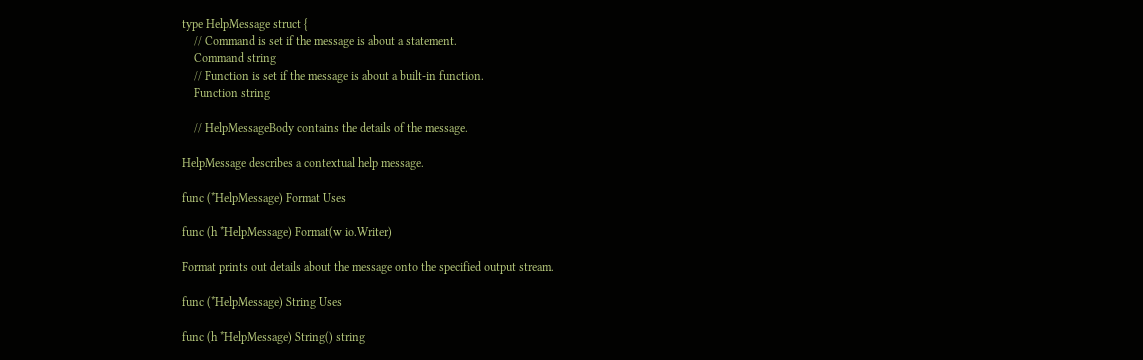type HelpMessage struct {
    // Command is set if the message is about a statement.
    Command string
    // Function is set if the message is about a built-in function.
    Function string

    // HelpMessageBody contains the details of the message.

HelpMessage describes a contextual help message.

func (*HelpMessage) Format Uses

func (h *HelpMessage) Format(w io.Writer)

Format prints out details about the message onto the specified output stream.

func (*HelpMessage) String Uses

func (h *HelpMessage) String() string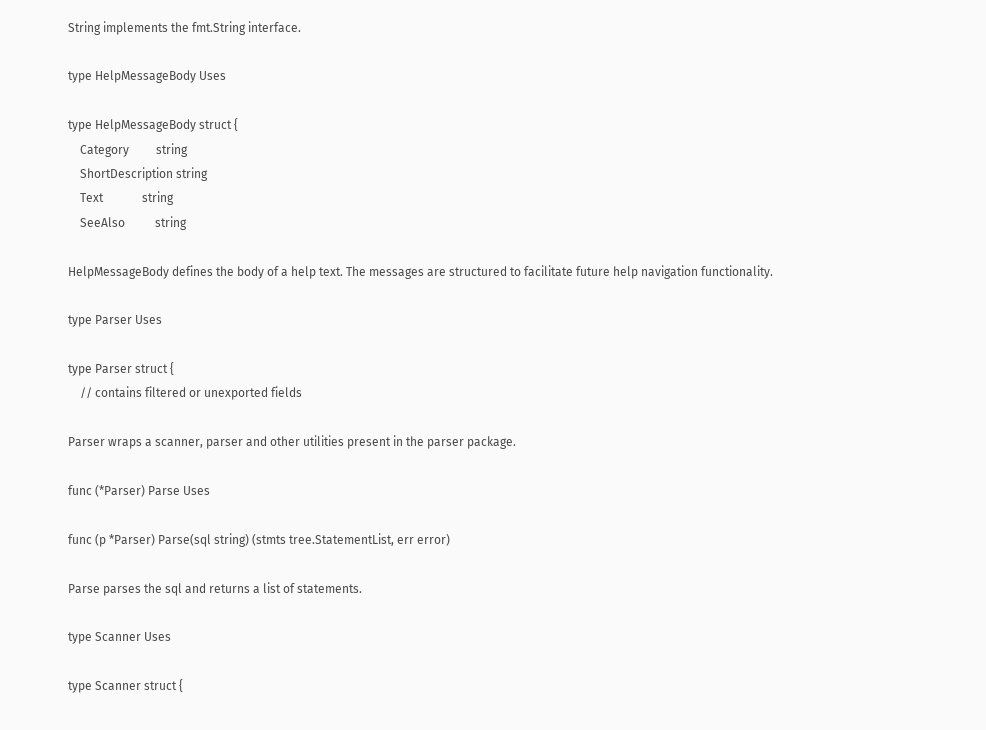String implements the fmt.String interface.

type HelpMessageBody Uses

type HelpMessageBody struct {
    Category         string
    ShortDescription string
    Text             string
    SeeAlso          string

HelpMessageBody defines the body of a help text. The messages are structured to facilitate future help navigation functionality.

type Parser Uses

type Parser struct {
    // contains filtered or unexported fields

Parser wraps a scanner, parser and other utilities present in the parser package.

func (*Parser) Parse Uses

func (p *Parser) Parse(sql string) (stmts tree.StatementList, err error)

Parse parses the sql and returns a list of statements.

type Scanner Uses

type Scanner struct {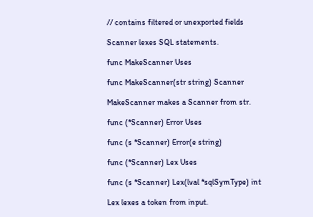// contains filtered or unexported fields

Scanner lexes SQL statements.

func MakeScanner Uses

func MakeScanner(str string) Scanner

MakeScanner makes a Scanner from str.

func (*Scanner) Error Uses

func (s *Scanner) Error(e string)

func (*Scanner) Lex Uses

func (s *Scanner) Lex(lval *sqlSymType) int

Lex lexes a token from input.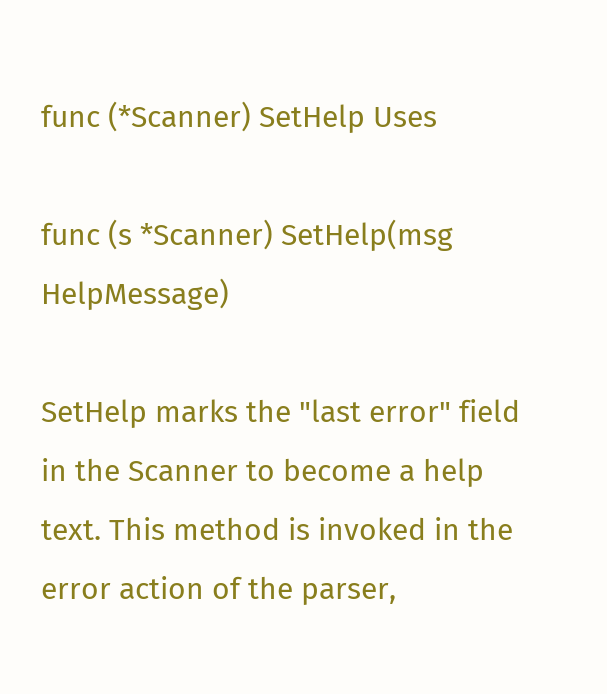func (*Scanner) SetHelp Uses

func (s *Scanner) SetHelp(msg HelpMessage)

SetHelp marks the "last error" field in the Scanner to become a help text. This method is invoked in the error action of the parser,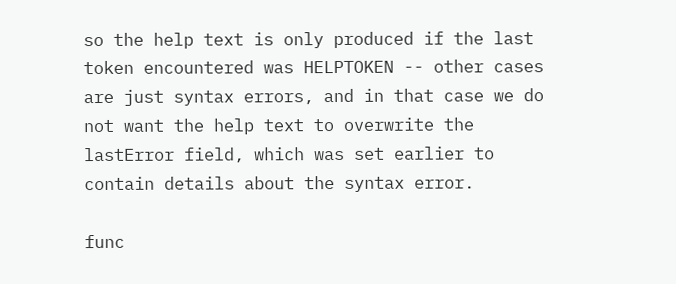so the help text is only produced if the last token encountered was HELPTOKEN -- other cases are just syntax errors, and in that case we do not want the help text to overwrite the lastError field, which was set earlier to contain details about the syntax error.

func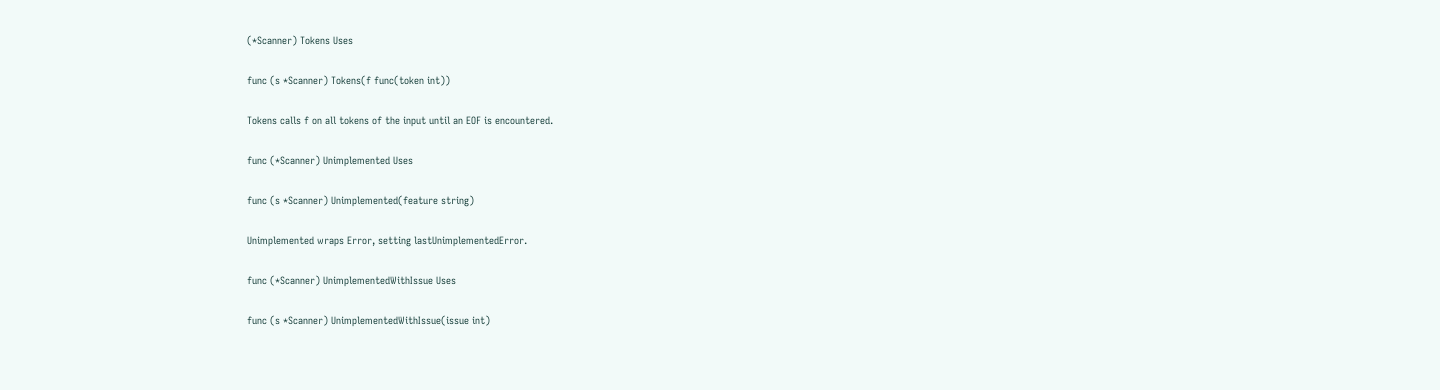(*Scanner) Tokens Uses

func (s *Scanner) Tokens(f func(token int))

Tokens calls f on all tokens of the input until an EOF is encountered.

func (*Scanner) Unimplemented Uses

func (s *Scanner) Unimplemented(feature string)

Unimplemented wraps Error, setting lastUnimplementedError.

func (*Scanner) UnimplementedWithIssue Uses

func (s *Scanner) UnimplementedWithIssue(issue int)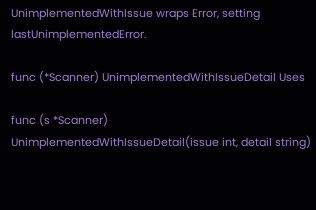UnimplementedWithIssue wraps Error, setting lastUnimplementedError.

func (*Scanner) UnimplementedWithIssueDetail Uses

func (s *Scanner) UnimplementedWithIssueDetail(issue int, detail string)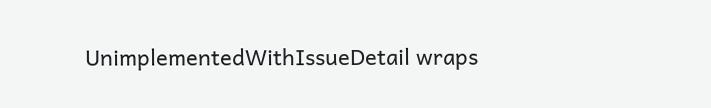UnimplementedWithIssueDetail wraps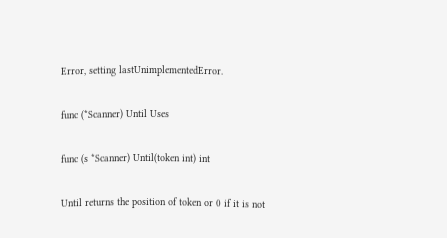Error, setting lastUnimplementedError.

func (*Scanner) Until Uses

func (s *Scanner) Until(token int) int

Until returns the position of token or 0 if it is not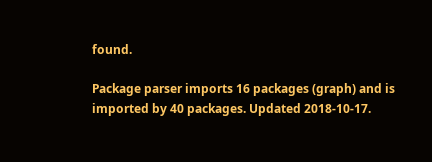found.

Package parser imports 16 packages (graph) and is imported by 40 packages. Updated 2018-10-17.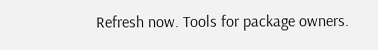Refresh now. Tools for package owners.